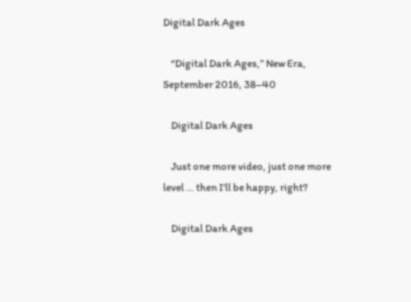Digital Dark Ages

    “Digital Dark Ages,” New Era, September 2016, 38–40

    Digital Dark Ages

    Just one more video, just one more level … then I’ll be happy, right?

    Digital Dark Ages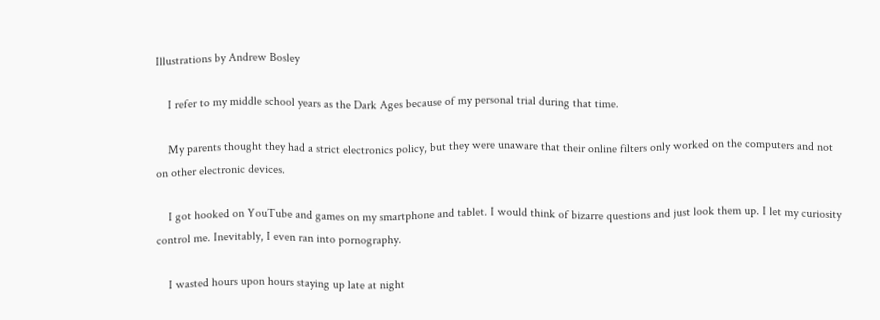Illustrations by Andrew Bosley

    I refer to my middle school years as the Dark Ages because of my personal trial during that time.

    My parents thought they had a strict electronics policy, but they were unaware that their online filters only worked on the computers and not on other electronic devices.

    I got hooked on YouTube and games on my smartphone and tablet. I would think of bizarre questions and just look them up. I let my curiosity control me. Inevitably, I even ran into pornography.

    I wasted hours upon hours staying up late at night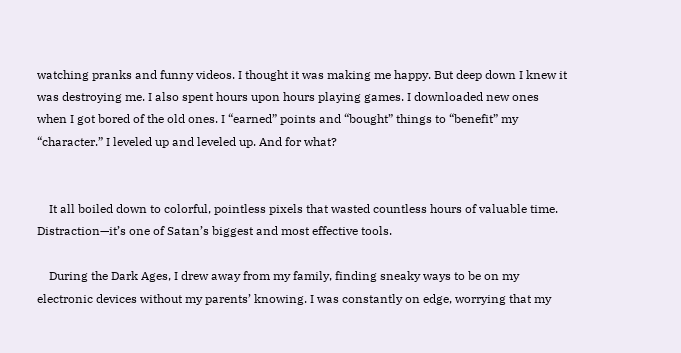watching pranks and funny videos. I thought it was making me happy. But deep down I knew it was destroying me. I also spent hours upon hours playing games. I downloaded new ones when I got bored of the old ones. I “earned” points and “bought” things to “benefit” my “character.” I leveled up and leveled up. And for what?


    It all boiled down to colorful, pointless pixels that wasted countless hours of valuable time. Distraction—it’s one of Satan’s biggest and most effective tools.

    During the Dark Ages, I drew away from my family, finding sneaky ways to be on my electronic devices without my parents’ knowing. I was constantly on edge, worrying that my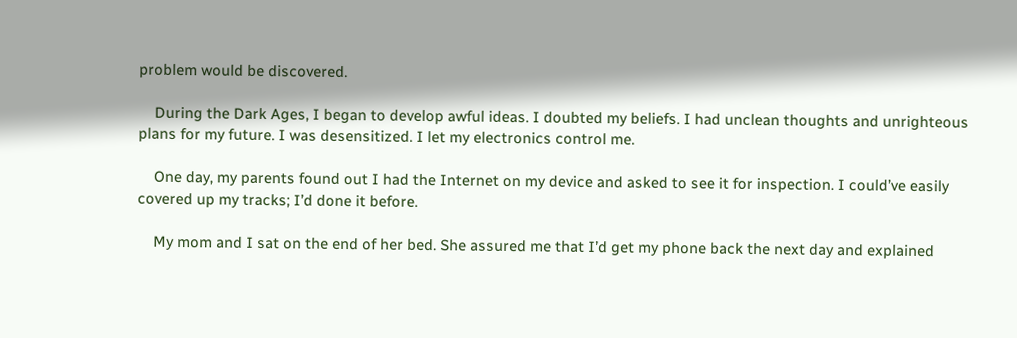problem would be discovered.

    During the Dark Ages, I began to develop awful ideas. I doubted my beliefs. I had unclean thoughts and unrighteous plans for my future. I was desensitized. I let my electronics control me.

    One day, my parents found out I had the Internet on my device and asked to see it for inspection. I could’ve easily covered up my tracks; I’d done it before.

    My mom and I sat on the end of her bed. She assured me that I’d get my phone back the next day and explained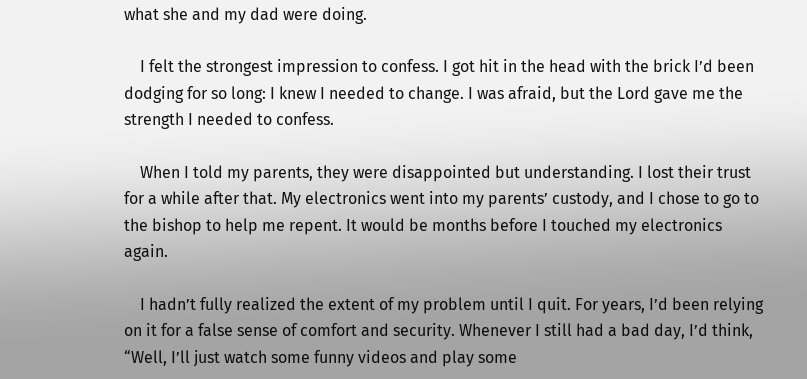what she and my dad were doing.

    I felt the strongest impression to confess. I got hit in the head with the brick I’d been dodging for so long: I knew I needed to change. I was afraid, but the Lord gave me the strength I needed to confess.

    When I told my parents, they were disappointed but understanding. I lost their trust for a while after that. My electronics went into my parents’ custody, and I chose to go to the bishop to help me repent. It would be months before I touched my electronics again.

    I hadn’t fully realized the extent of my problem until I quit. For years, I’d been relying on it for a false sense of comfort and security. Whenever I still had a bad day, I’d think, “Well, I’ll just watch some funny videos and play some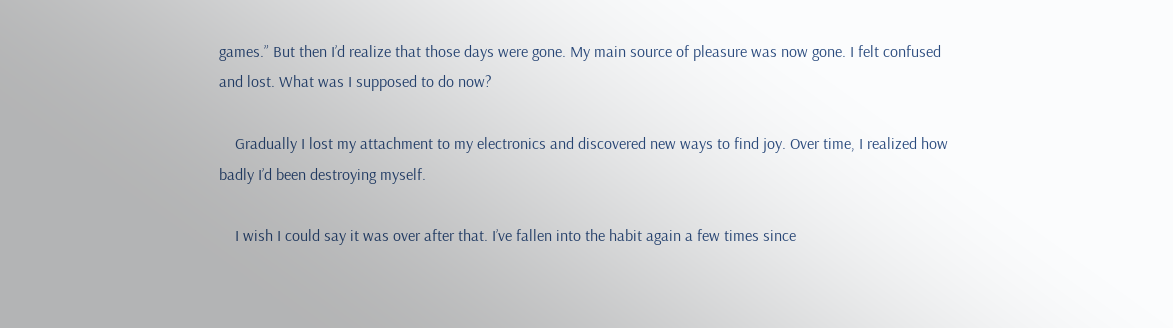games.” But then I’d realize that those days were gone. My main source of pleasure was now gone. I felt confused and lost. What was I supposed to do now?

    Gradually I lost my attachment to my electronics and discovered new ways to find joy. Over time, I realized how badly I’d been destroying myself.

    I wish I could say it was over after that. I’ve fallen into the habit again a few times since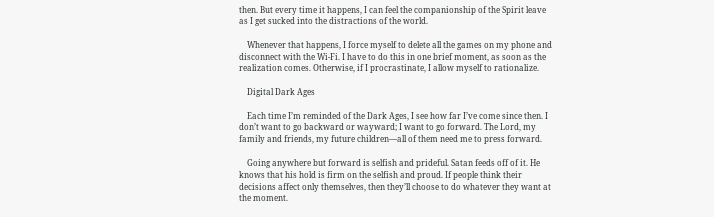then. But every time it happens, I can feel the companionship of the Spirit leave as I get sucked into the distractions of the world.

    Whenever that happens, I force myself to delete all the games on my phone and disconnect with the Wi-Fi. I have to do this in one brief moment, as soon as the realization comes. Otherwise, if I procrastinate, I allow myself to rationalize.

    Digital Dark Ages

    Each time I’m reminded of the Dark Ages, I see how far I’ve come since then. I don’t want to go backward or wayward; I want to go forward. The Lord, my family and friends, my future children—all of them need me to press forward.

    Going anywhere but forward is selfish and prideful. Satan feeds off of it. He knows that his hold is firm on the selfish and proud. If people think their decisions affect only themselves, then they’ll choose to do whatever they want at the moment.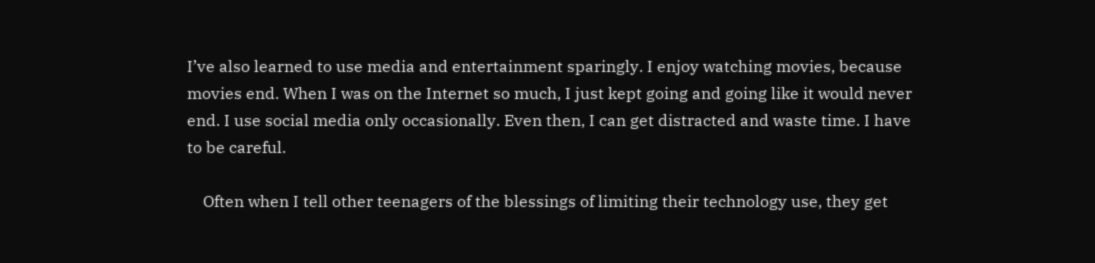I’ve also learned to use media and entertainment sparingly. I enjoy watching movies, because movies end. When I was on the Internet so much, I just kept going and going like it would never end. I use social media only occasionally. Even then, I can get distracted and waste time. I have to be careful.

    Often when I tell other teenagers of the blessings of limiting their technology use, they get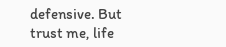defensive. But trust me, life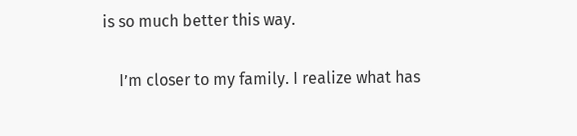is so much better this way.

    I’m closer to my family. I realize what has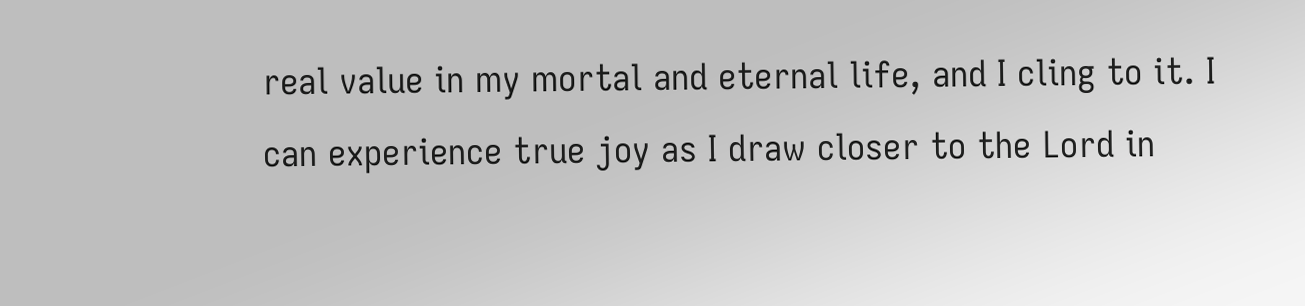real value in my mortal and eternal life, and I cling to it. I can experience true joy as I draw closer to the Lord in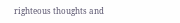righteous thoughts and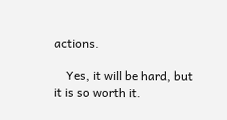actions.

    Yes, it will be hard, but it is so worth it.